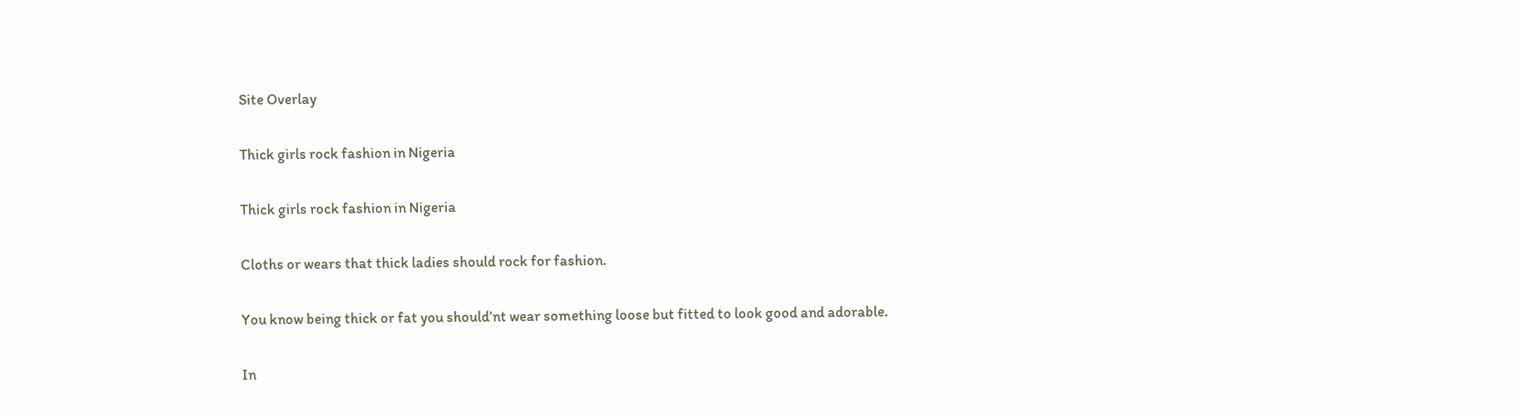Site Overlay

Thick girls rock fashion in Nigeria

Thick girls rock fashion in Nigeria

Cloths or wears that thick ladies should rock for fashion.

You know being thick or fat you should’nt wear something loose but fitted to look good and adorable.

In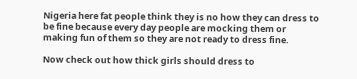Nigeria here fat people think they is no how they can dress to be fine because every day people are mocking them or making fun of them so they are not ready to dress fine.

Now check out how thick girls should dress to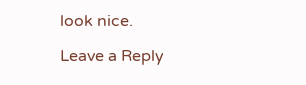look nice.

Leave a Reply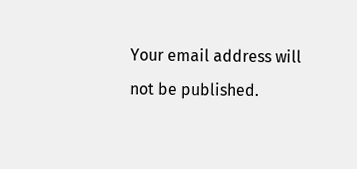Your email address will not be published.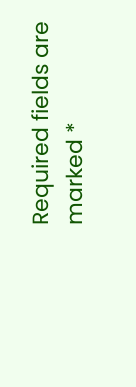Required fields are marked *